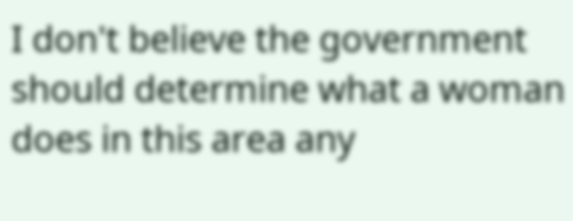I don't believe the government should determine what a woman does in this area any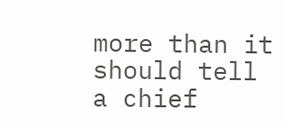more than it should tell a chief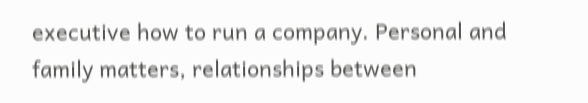executive how to run a company. Personal and family matters, relationships between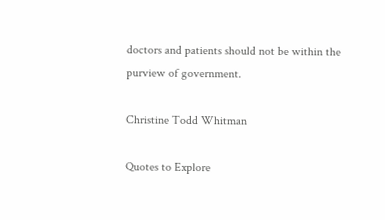doctors and patients should not be within the purview of government.

Christine Todd Whitman

Quotes to Explore